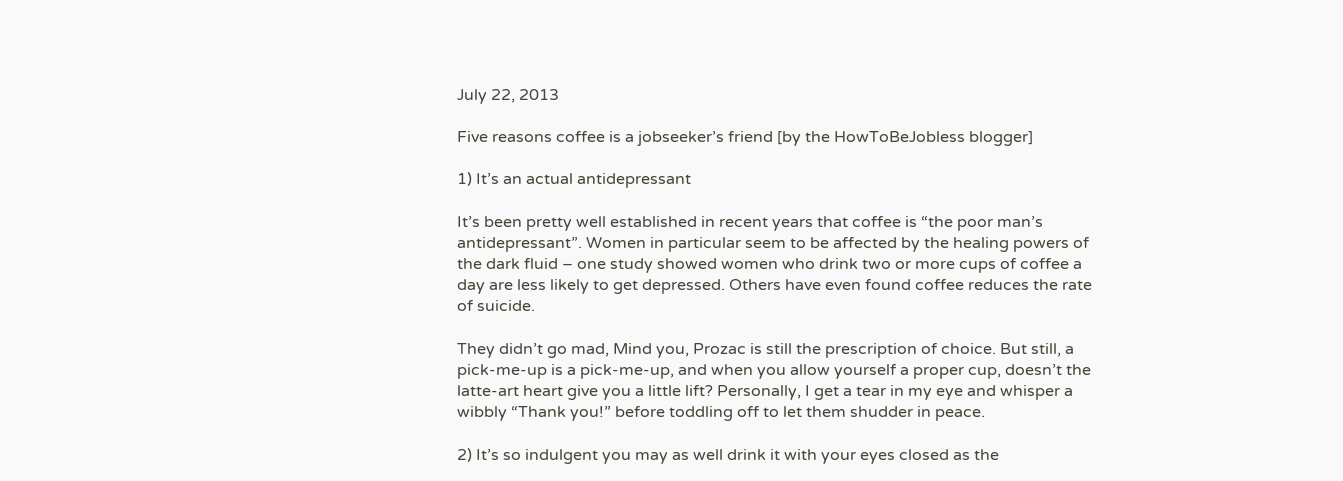July 22, 2013

Five reasons coffee is a jobseeker’s friend [by the HowToBeJobless blogger]

1) It’s an actual antidepressant

It’s been pretty well established in recent years that coffee is “the poor man’s antidepressant”. Women in particular seem to be affected by the healing powers of the dark fluid – one study showed women who drink two or more cups of coffee a day are less likely to get depressed. Others have even found coffee reduces the rate of suicide.

They didn’t go mad, Mind you, Prozac is still the prescription of choice. But still, a pick-me-up is a pick-me-up, and when you allow yourself a proper cup, doesn’t the latte-art heart give you a little lift? Personally, I get a tear in my eye and whisper a wibbly “Thank you!” before toddling off to let them shudder in peace.

2) It’s so indulgent you may as well drink it with your eyes closed as the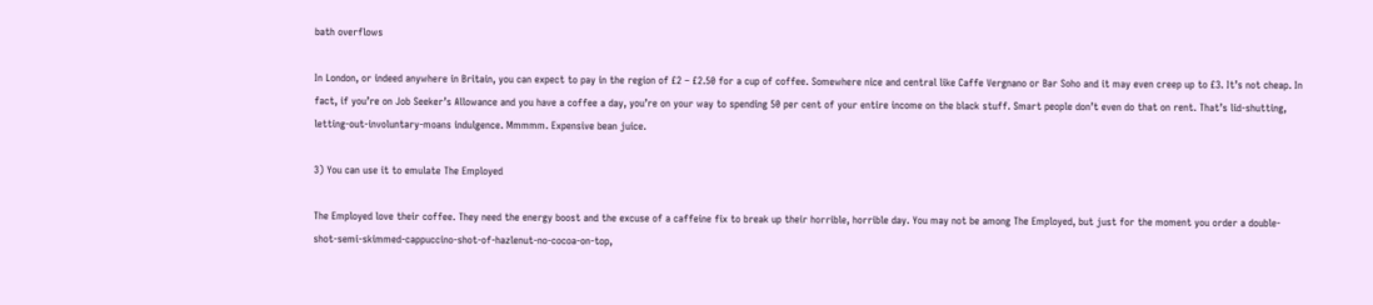bath overflows

In London, or indeed anywhere in Britain, you can expect to pay in the region of £2 – £2.50 for a cup of coffee. Somewhere nice and central like Caffe Vergnano or Bar Soho and it may even creep up to £3. It’s not cheap. In fact, if you’re on Job Seeker’s Allowance and you have a coffee a day, you’re on your way to spending 50 per cent of your entire income on the black stuff. Smart people don’t even do that on rent. That’s lid-shutting, letting-out-involuntary-moans indulgence. Mmmmm. Expensive bean juice.

3) You can use it to emulate The Employed

The Employed love their coffee. They need the energy boost and the excuse of a caffeine fix to break up their horrible, horrible day. You may not be among The Employed, but just for the moment you order a double-shot-semi-skimmed-cappuccino-shot-of-hazlenut-no-cocoa-on-top,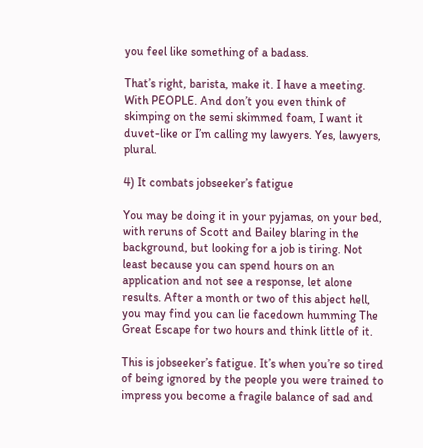you feel like something of a badass.

That’s right, barista, make it. I have a meeting. With PEOPLE. And don’t you even think of skimping on the semi skimmed foam, I want it duvet-like or I’m calling my lawyers. Yes, lawyers, plural.

4) It combats jobseeker’s fatigue

You may be doing it in your pyjamas, on your bed, with reruns of Scott and Bailey blaring in the background, but looking for a job is tiring. Not least because you can spend hours on an application and not see a response, let alone results. After a month or two of this abject hell, you may find you can lie facedown humming The Great Escape for two hours and think little of it.

This is jobseeker’s fatigue. It’s when you’re so tired of being ignored by the people you were trained to impress you become a fragile balance of sad and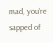mad, you’re sapped of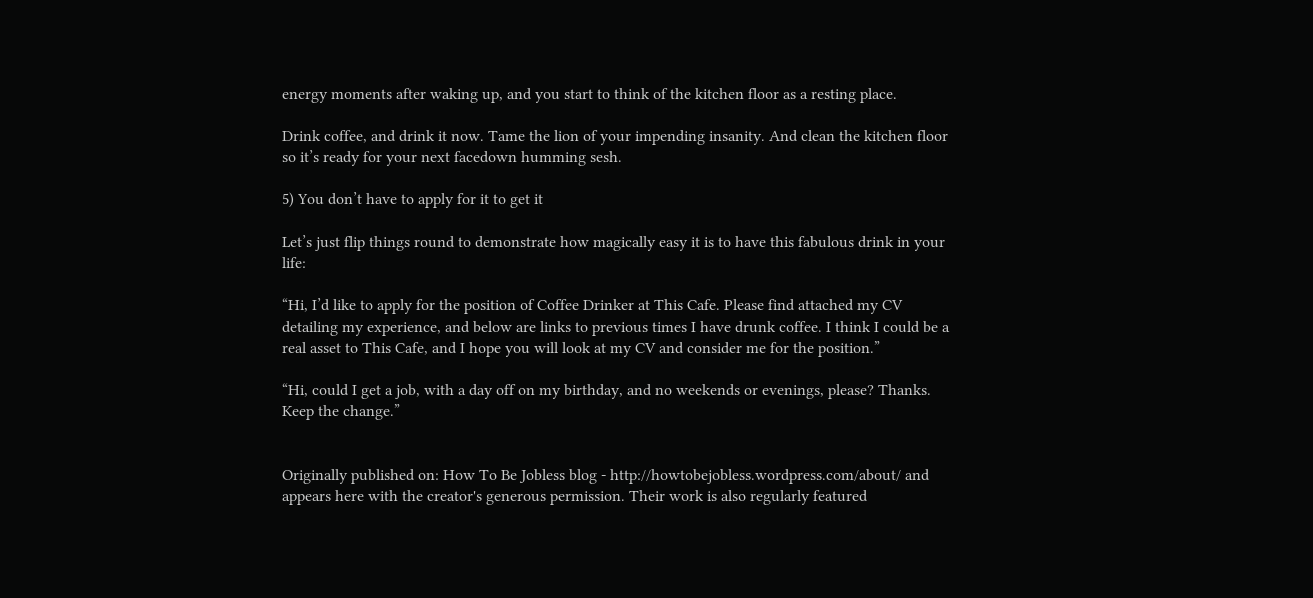energy moments after waking up, and you start to think of the kitchen floor as a resting place.

Drink coffee, and drink it now. Tame the lion of your impending insanity. And clean the kitchen floor so it’s ready for your next facedown humming sesh.

5) You don’t have to apply for it to get it

Let’s just flip things round to demonstrate how magically easy it is to have this fabulous drink in your life:

“Hi, I’d like to apply for the position of Coffee Drinker at This Cafe. Please find attached my CV detailing my experience, and below are links to previous times I have drunk coffee. I think I could be a real asset to This Cafe, and I hope you will look at my CV and consider me for the position.”

“Hi, could I get a job, with a day off on my birthday, and no weekends or evenings, please? Thanks. Keep the change.”


Originally published on: How To Be Jobless blog - http://howtobejobless.wordpress.com/about/ and appears here with the creator's generous permission. Their work is also regularly featured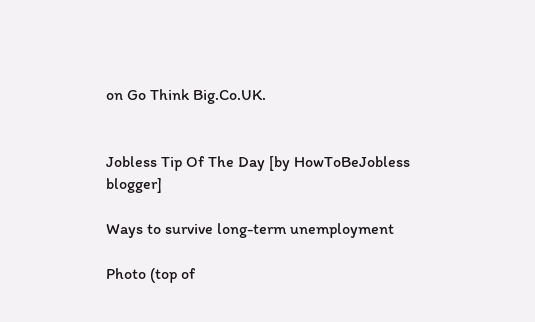on Go Think Big.Co.UK.


Jobless Tip Of The Day [by HowToBeJobless blogger]

Ways to survive long-term unemployment

Photo (top of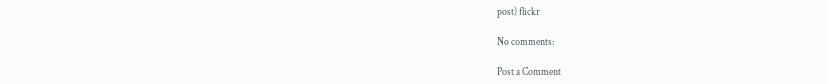post) flickr

No comments:

Post a Comment